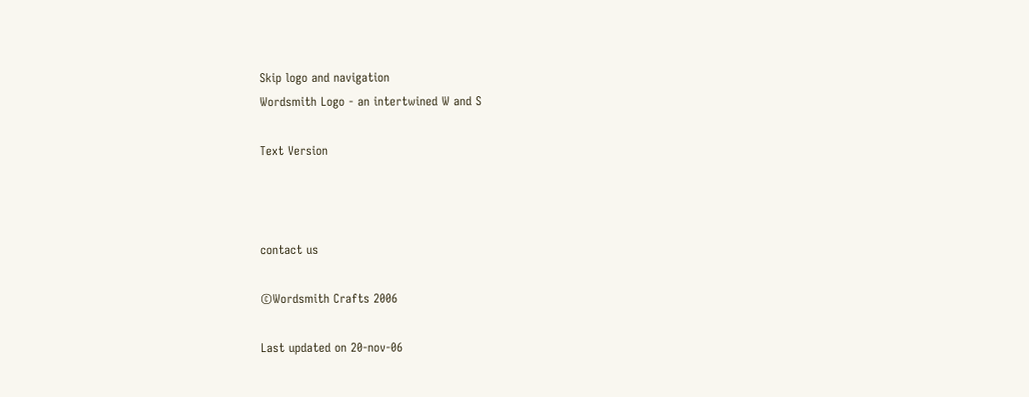Skip logo and navigation
Wordsmith Logo - an intertwined W and S

Text Version



contact us

©Wordsmith Crafts 2006

Last updated on 20-nov-06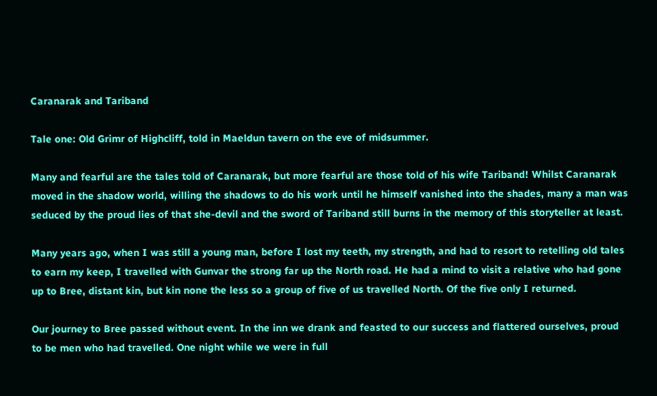Caranarak and Tariband

Tale one: Old Grimr of Highcliff, told in Maeldun tavern on the eve of midsummer.

Many and fearful are the tales told of Caranarak, but more fearful are those told of his wife Tariband! Whilst Caranarak moved in the shadow world, willing the shadows to do his work until he himself vanished into the shades, many a man was seduced by the proud lies of that she-devil and the sword of Tariband still burns in the memory of this storyteller at least.

Many years ago, when I was still a young man, before I lost my teeth, my strength, and had to resort to retelling old tales to earn my keep, I travelled with Gunvar the strong far up the North road. He had a mind to visit a relative who had gone up to Bree, distant kin, but kin none the less so a group of five of us travelled North. Of the five only I returned.

Our journey to Bree passed without event. In the inn we drank and feasted to our success and flattered ourselves, proud to be men who had travelled. One night while we were in full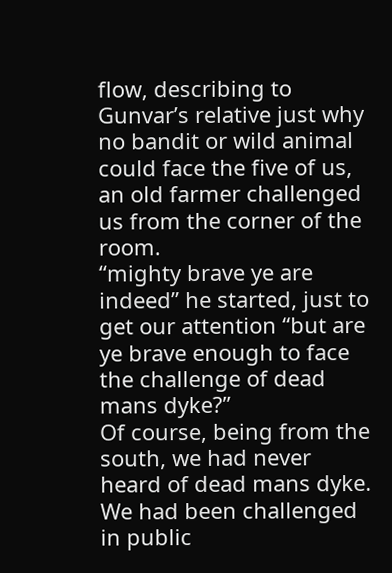flow, describing to Gunvar’s relative just why no bandit or wild animal could face the five of us, an old farmer challenged us from the corner of the room.
“mighty brave ye are indeed” he started, just to get our attention “but are ye brave enough to face the challenge of dead mans dyke?”
Of course, being from the south, we had never heard of dead mans dyke. We had been challenged in public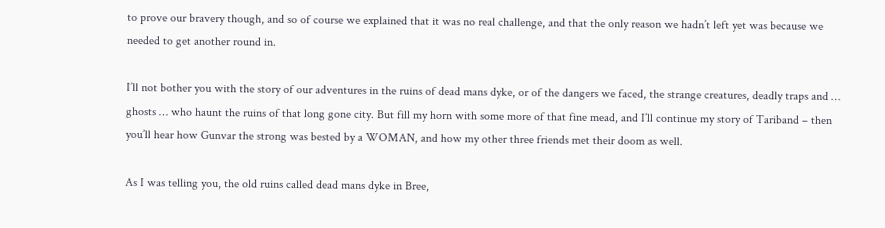to prove our bravery though, and so of course we explained that it was no real challenge, and that the only reason we hadn’t left yet was because we needed to get another round in.

I’ll not bother you with the story of our adventures in the ruins of dead mans dyke, or of the dangers we faced, the strange creatures, deadly traps and … ghosts … who haunt the ruins of that long gone city. But fill my horn with some more of that fine mead, and I’ll continue my story of Tariband – then you’ll hear how Gunvar the strong was bested by a WOMAN, and how my other three friends met their doom as well.

As I was telling you, the old ruins called dead mans dyke in Bree,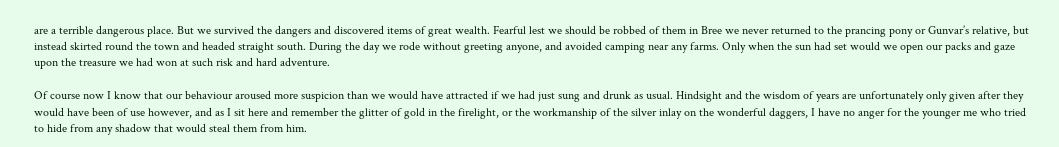are a terrible dangerous place. But we survived the dangers and discovered items of great wealth. Fearful lest we should be robbed of them in Bree we never returned to the prancing pony or Gunvar’s relative, but instead skirted round the town and headed straight south. During the day we rode without greeting anyone, and avoided camping near any farms. Only when the sun had set would we open our packs and gaze upon the treasure we had won at such risk and hard adventure.

Of course now I know that our behaviour aroused more suspicion than we would have attracted if we had just sung and drunk as usual. Hindsight and the wisdom of years are unfortunately only given after they would have been of use however, and as I sit here and remember the glitter of gold in the firelight, or the workmanship of the silver inlay on the wonderful daggers, I have no anger for the younger me who tried to hide from any shadow that would steal them from him.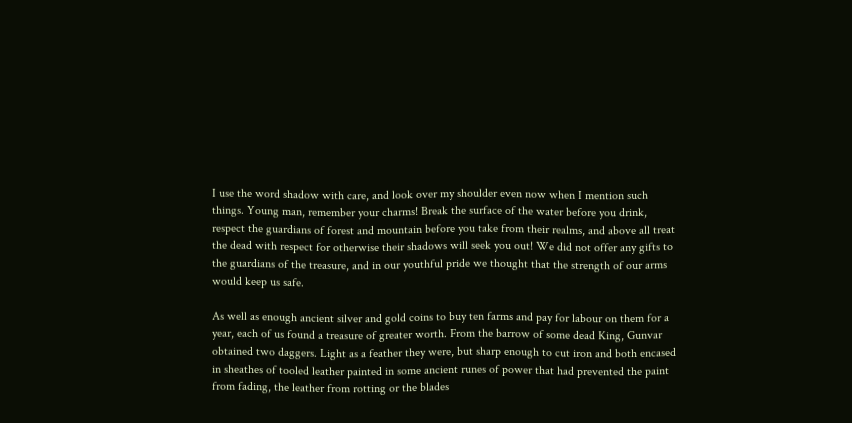I use the word shadow with care, and look over my shoulder even now when I mention such things. Young man, remember your charms! Break the surface of the water before you drink, respect the guardians of forest and mountain before you take from their realms, and above all treat the dead with respect for otherwise their shadows will seek you out! We did not offer any gifts to the guardians of the treasure, and in our youthful pride we thought that the strength of our arms would keep us safe.

As well as enough ancient silver and gold coins to buy ten farms and pay for labour on them for a year, each of us found a treasure of greater worth. From the barrow of some dead King, Gunvar obtained two daggers. Light as a feather they were, but sharp enough to cut iron and both encased in sheathes of tooled leather painted in some ancient runes of power that had prevented the paint from fading, the leather from rotting or the blades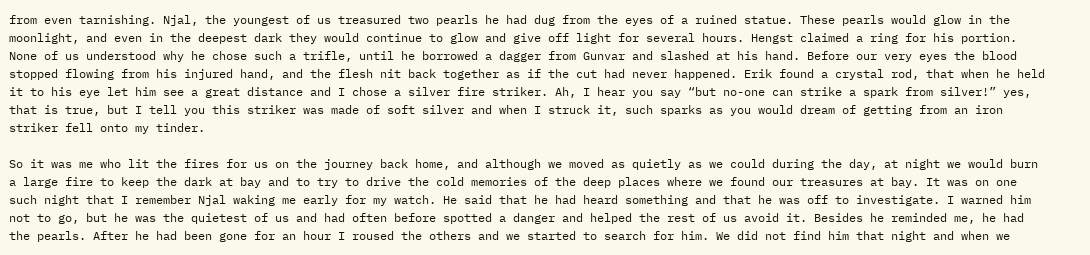from even tarnishing. Njal, the youngest of us treasured two pearls he had dug from the eyes of a ruined statue. These pearls would glow in the moonlight, and even in the deepest dark they would continue to glow and give off light for several hours. Hengst claimed a ring for his portion. None of us understood why he chose such a trifle, until he borrowed a dagger from Gunvar and slashed at his hand. Before our very eyes the blood stopped flowing from his injured hand, and the flesh nit back together as if the cut had never happened. Erik found a crystal rod, that when he held it to his eye let him see a great distance and I chose a silver fire striker. Ah, I hear you say “but no-one can strike a spark from silver!” yes, that is true, but I tell you this striker was made of soft silver and when I struck it, such sparks as you would dream of getting from an iron striker fell onto my tinder.

So it was me who lit the fires for us on the journey back home, and although we moved as quietly as we could during the day, at night we would burn a large fire to keep the dark at bay and to try to drive the cold memories of the deep places where we found our treasures at bay. It was on one such night that I remember Njal waking me early for my watch. He said that he had heard something and that he was off to investigate. I warned him not to go, but he was the quietest of us and had often before spotted a danger and helped the rest of us avoid it. Besides he reminded me, he had the pearls. After he had been gone for an hour I roused the others and we started to search for him. We did not find him that night and when we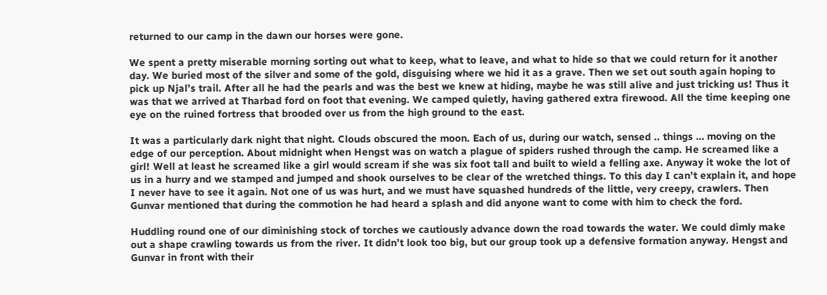returned to our camp in the dawn our horses were gone.

We spent a pretty miserable morning sorting out what to keep, what to leave, and what to hide so that we could return for it another day. We buried most of the silver and some of the gold, disguising where we hid it as a grave. Then we set out south again hoping to pick up Njal’s trail. After all he had the pearls and was the best we knew at hiding, maybe he was still alive and just tricking us! Thus it was that we arrived at Tharbad ford on foot that evening. We camped quietly, having gathered extra firewood. All the time keeping one eye on the ruined fortress that brooded over us from the high ground to the east.

It was a particularly dark night that night. Clouds obscured the moon. Each of us, during our watch, sensed .. things … moving on the edge of our perception. About midnight when Hengst was on watch a plague of spiders rushed through the camp. He screamed like a girl! Well at least he screamed like a girl would scream if she was six foot tall and built to wield a felling axe. Anyway it woke the lot of us in a hurry and we stamped and jumped and shook ourselves to be clear of the wretched things. To this day I can’t explain it, and hope I never have to see it again. Not one of us was hurt, and we must have squashed hundreds of the little, very creepy, crawlers. Then Gunvar mentioned that during the commotion he had heard a splash and did anyone want to come with him to check the ford.

Huddling round one of our diminishing stock of torches we cautiously advance down the road towards the water. We could dimly make out a shape crawling towards us from the river. It didn’t look too big, but our group took up a defensive formation anyway. Hengst and Gunvar in front with their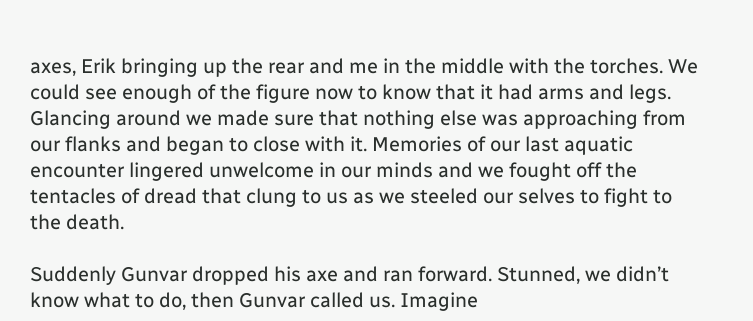axes, Erik bringing up the rear and me in the middle with the torches. We could see enough of the figure now to know that it had arms and legs. Glancing around we made sure that nothing else was approaching from our flanks and began to close with it. Memories of our last aquatic encounter lingered unwelcome in our minds and we fought off the tentacles of dread that clung to us as we steeled our selves to fight to the death.

Suddenly Gunvar dropped his axe and ran forward. Stunned, we didn’t know what to do, then Gunvar called us. Imagine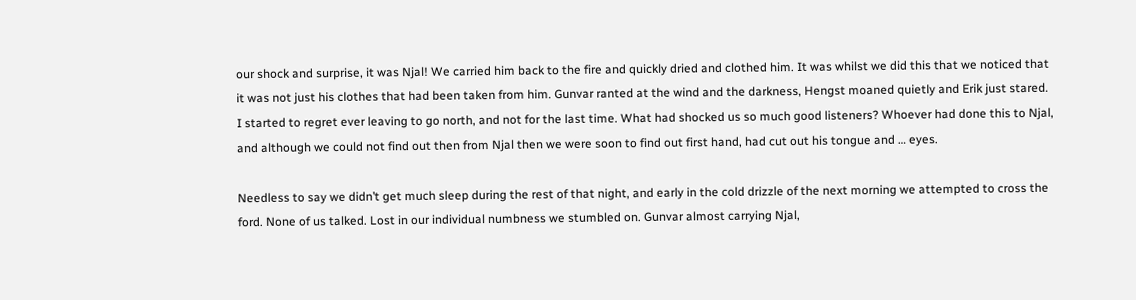our shock and surprise, it was Njal! We carried him back to the fire and quickly dried and clothed him. It was whilst we did this that we noticed that it was not just his clothes that had been taken from him. Gunvar ranted at the wind and the darkness, Hengst moaned quietly and Erik just stared. I started to regret ever leaving to go north, and not for the last time. What had shocked us so much good listeners? Whoever had done this to Njal, and although we could not find out then from Njal then we were soon to find out first hand, had cut out his tongue and … eyes.

Needless to say we didn’t get much sleep during the rest of that night, and early in the cold drizzle of the next morning we attempted to cross the ford. None of us talked. Lost in our individual numbness we stumbled on. Gunvar almost carrying Njal,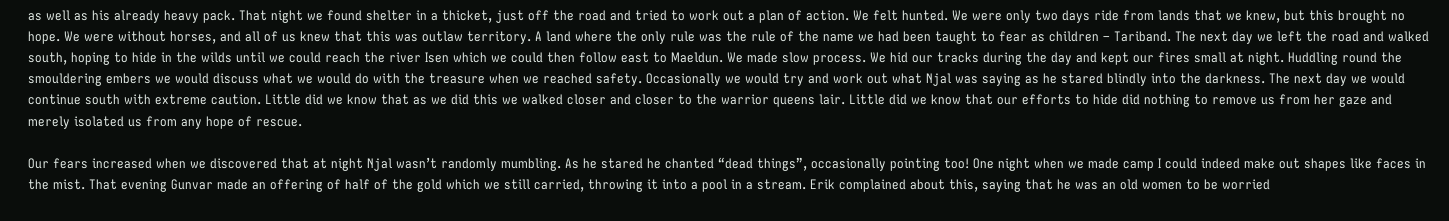as well as his already heavy pack. That night we found shelter in a thicket, just off the road and tried to work out a plan of action. We felt hunted. We were only two days ride from lands that we knew, but this brought no hope. We were without horses, and all of us knew that this was outlaw territory. A land where the only rule was the rule of the name we had been taught to fear as children – Tariband. The next day we left the road and walked south, hoping to hide in the wilds until we could reach the river Isen which we could then follow east to Maeldun. We made slow process. We hid our tracks during the day and kept our fires small at night. Huddling round the smouldering embers we would discuss what we would do with the treasure when we reached safety. Occasionally we would try and work out what Njal was saying as he stared blindly into the darkness. The next day we would continue south with extreme caution. Little did we know that as we did this we walked closer and closer to the warrior queens lair. Little did we know that our efforts to hide did nothing to remove us from her gaze and merely isolated us from any hope of rescue.

Our fears increased when we discovered that at night Njal wasn’t randomly mumbling. As he stared he chanted “dead things”, occasionally pointing too! One night when we made camp I could indeed make out shapes like faces in the mist. That evening Gunvar made an offering of half of the gold which we still carried, throwing it into a pool in a stream. Erik complained about this, saying that he was an old women to be worried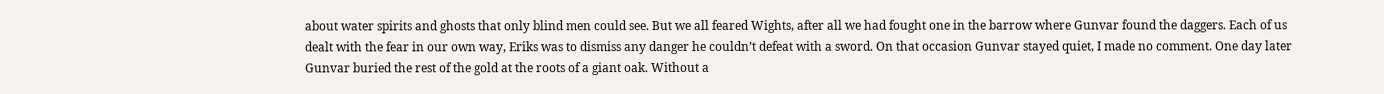about water spirits and ghosts that only blind men could see. But we all feared Wights, after all we had fought one in the barrow where Gunvar found the daggers. Each of us dealt with the fear in our own way, Eriks was to dismiss any danger he couldn’t defeat with a sword. On that occasion Gunvar stayed quiet, I made no comment. One day later Gunvar buried the rest of the gold at the roots of a giant oak. Without a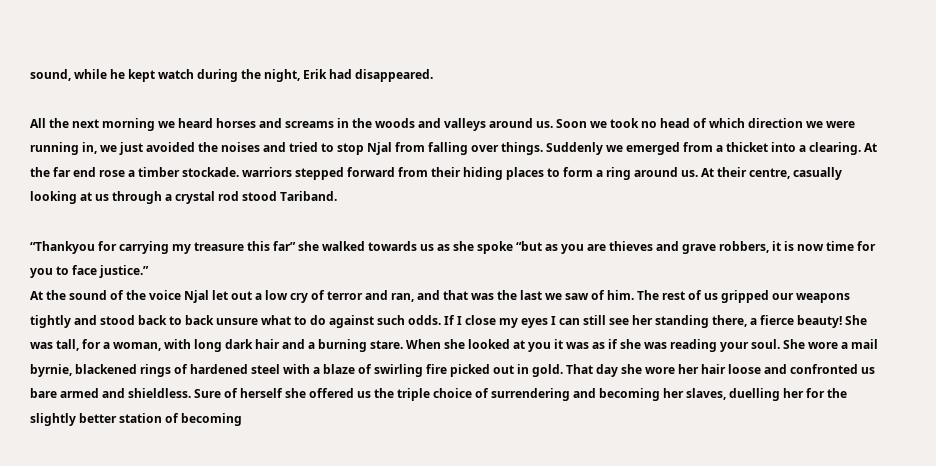sound, while he kept watch during the night, Erik had disappeared.

All the next morning we heard horses and screams in the woods and valleys around us. Soon we took no head of which direction we were running in, we just avoided the noises and tried to stop Njal from falling over things. Suddenly we emerged from a thicket into a clearing. At the far end rose a timber stockade. warriors stepped forward from their hiding places to form a ring around us. At their centre, casually looking at us through a crystal rod stood Tariband.

“Thankyou for carrying my treasure this far” she walked towards us as she spoke “but as you are thieves and grave robbers, it is now time for you to face justice.”
At the sound of the voice Njal let out a low cry of terror and ran, and that was the last we saw of him. The rest of us gripped our weapons tightly and stood back to back unsure what to do against such odds. If I close my eyes I can still see her standing there, a fierce beauty! She was tall, for a woman, with long dark hair and a burning stare. When she looked at you it was as if she was reading your soul. She wore a mail byrnie, blackened rings of hardened steel with a blaze of swirling fire picked out in gold. That day she wore her hair loose and confronted us bare armed and shieldless. Sure of herself she offered us the triple choice of surrendering and becoming her slaves, duelling her for the slightly better station of becoming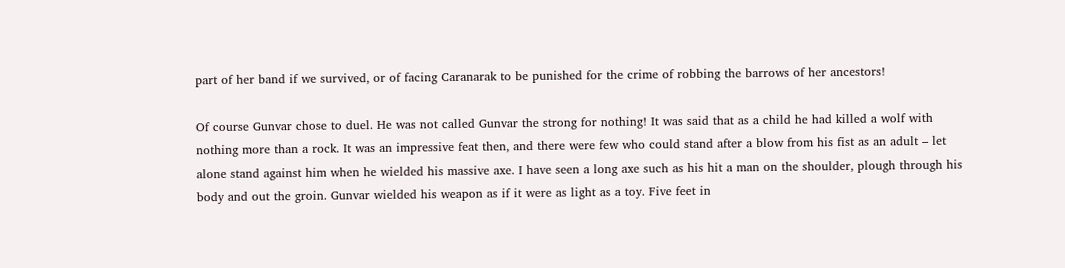part of her band if we survived, or of facing Caranarak to be punished for the crime of robbing the barrows of her ancestors!

Of course Gunvar chose to duel. He was not called Gunvar the strong for nothing! It was said that as a child he had killed a wolf with nothing more than a rock. It was an impressive feat then, and there were few who could stand after a blow from his fist as an adult – let alone stand against him when he wielded his massive axe. I have seen a long axe such as his hit a man on the shoulder, plough through his body and out the groin. Gunvar wielded his weapon as if it were as light as a toy. Five feet in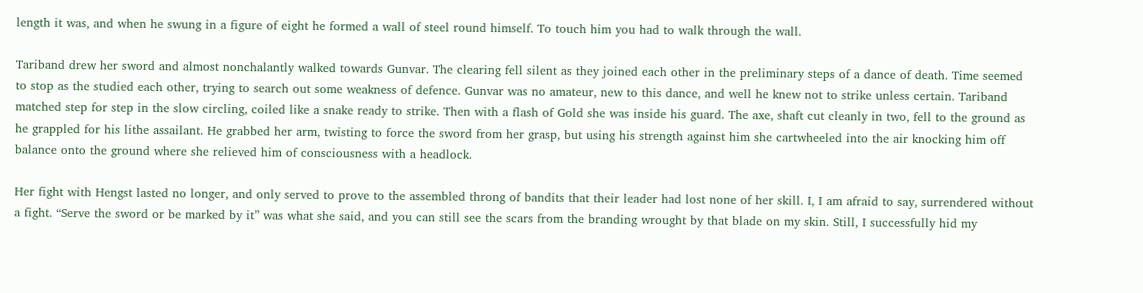length it was, and when he swung in a figure of eight he formed a wall of steel round himself. To touch him you had to walk through the wall.

Tariband drew her sword and almost nonchalantly walked towards Gunvar. The clearing fell silent as they joined each other in the preliminary steps of a dance of death. Time seemed to stop as the studied each other, trying to search out some weakness of defence. Gunvar was no amateur, new to this dance, and well he knew not to strike unless certain. Tariband matched step for step in the slow circling, coiled like a snake ready to strike. Then with a flash of Gold she was inside his guard. The axe, shaft cut cleanly in two, fell to the ground as he grappled for his lithe assailant. He grabbed her arm, twisting to force the sword from her grasp, but using his strength against him she cartwheeled into the air knocking him off balance onto the ground where she relieved him of consciousness with a headlock.

Her fight with Hengst lasted no longer, and only served to prove to the assembled throng of bandits that their leader had lost none of her skill. I, I am afraid to say, surrendered without a fight. “Serve the sword or be marked by it” was what she said, and you can still see the scars from the branding wrought by that blade on my skin. Still, I successfully hid my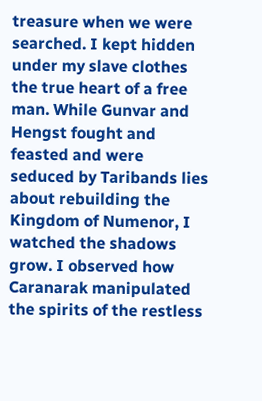treasure when we were searched. I kept hidden under my slave clothes the true heart of a free man. While Gunvar and Hengst fought and feasted and were seduced by Taribands lies about rebuilding the Kingdom of Numenor, I watched the shadows grow. I observed how Caranarak manipulated the spirits of the restless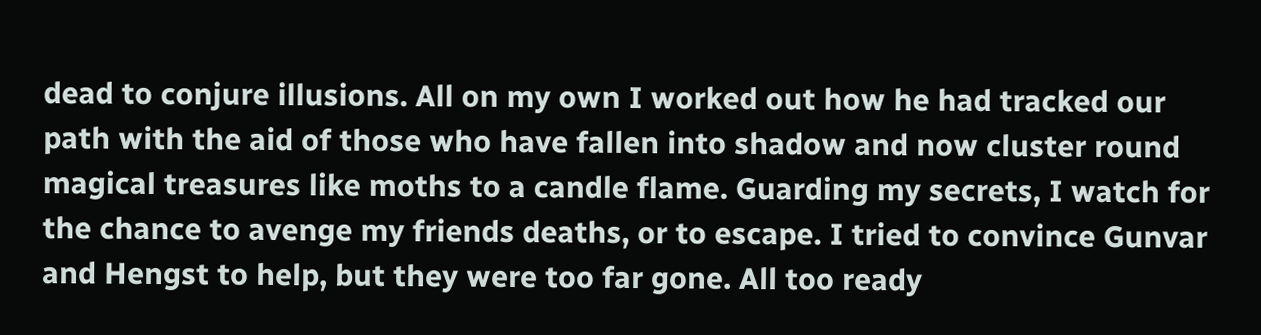dead to conjure illusions. All on my own I worked out how he had tracked our path with the aid of those who have fallen into shadow and now cluster round magical treasures like moths to a candle flame. Guarding my secrets, I watch for the chance to avenge my friends deaths, or to escape. I tried to convince Gunvar and Hengst to help, but they were too far gone. All too ready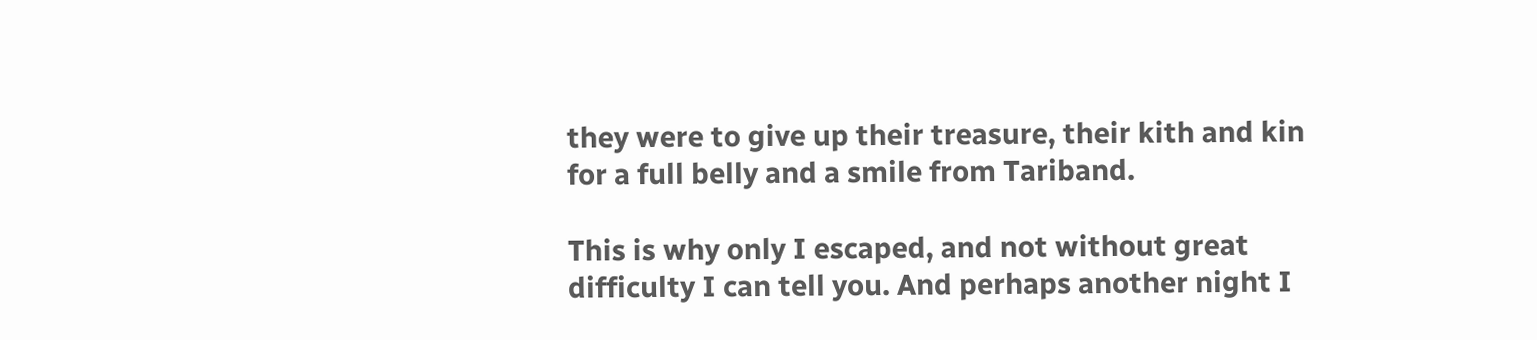they were to give up their treasure, their kith and kin for a full belly and a smile from Tariband.

This is why only I escaped, and not without great difficulty I can tell you. And perhaps another night I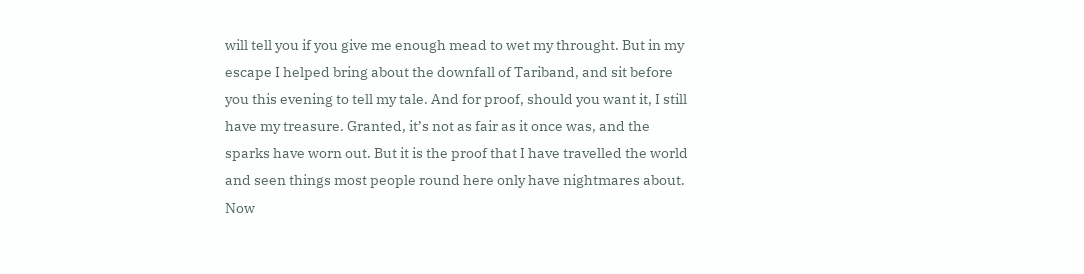will tell you if you give me enough mead to wet my throught. But in my escape I helped bring about the downfall of Tariband, and sit before you this evening to tell my tale. And for proof, should you want it, I still have my treasure. Granted, it’s not as fair as it once was, and the sparks have worn out. But it is the proof that I have travelled the world and seen things most people round here only have nightmares about. Now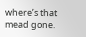where’s that mead gone.